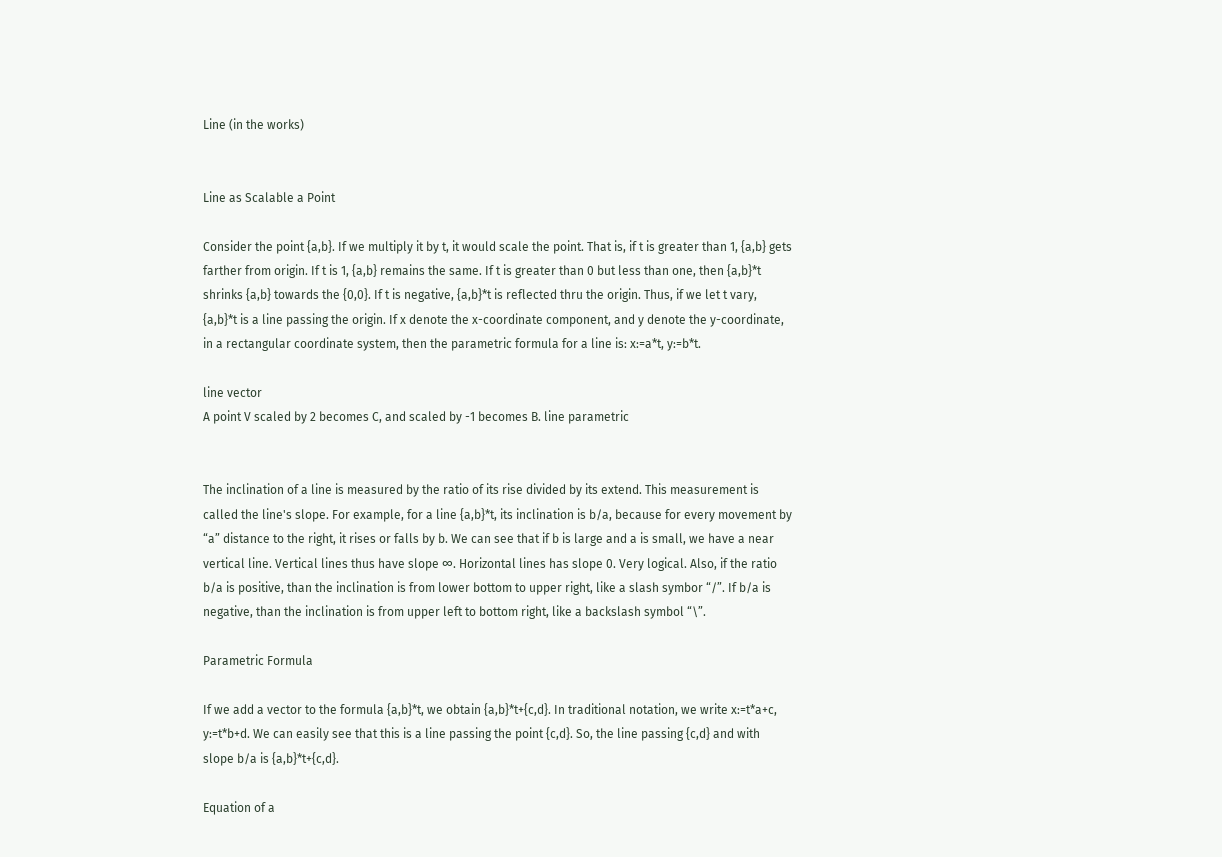Line (in the works)


Line as Scalable a Point

Consider the point {a,b}. If we multiply it by t, it would scale the point. That is, if t is greater than 1, {a,b} gets farther from origin. If t is 1, {a,b} remains the same. If t is greater than 0 but less than one, then {a,b}*t shrinks {a,b} towards the {0,0}. If t is negative, {a,b}*t is reflected thru the origin. Thus, if we let t vary, {a,b}*t is a line passing the origin. If x denote the x-coordinate component, and y denote the y-coordinate, in a rectangular coordinate system, then the parametric formula for a line is: x:=a*t, y:=b*t.

line vector
A point V scaled by 2 becomes C, and scaled by -1 becomes B. line parametric


The inclination of a line is measured by the ratio of its rise divided by its extend. This measurement is called the line's slope. For example, for a line {a,b}*t, its inclination is b/a, because for every movement by “a” distance to the right, it rises or falls by b. We can see that if b is large and a is small, we have a near vertical line. Vertical lines thus have slope ∞. Horizontal lines has slope 0. Very logical. Also, if the ratio b/a is positive, than the inclination is from lower bottom to upper right, like a slash symbor “/”. If b/a is negative, than the inclination is from upper left to bottom right, like a backslash symbol “\”.

Parametric Formula

If we add a vector to the formula {a,b}*t, we obtain {a,b}*t+{c,d}. In traditional notation, we write x:=t*a+c, y:=t*b+d. We can easily see that this is a line passing the point {c,d}. So, the line passing {c,d} and with slope b/a is {a,b}*t+{c,d}.

Equation of a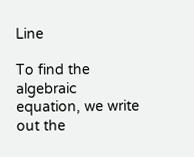Line

To find the algebraic equation, we write out the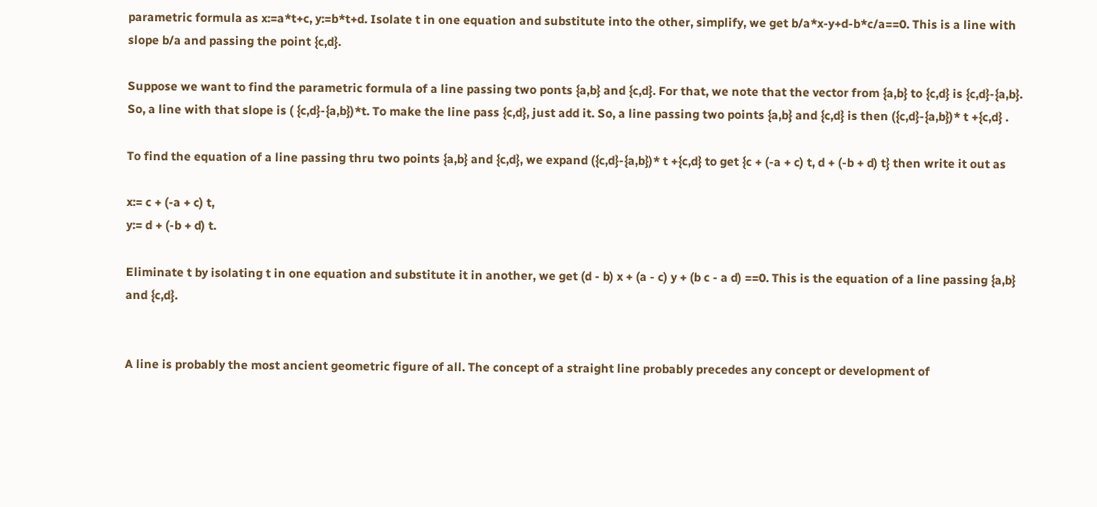parametric formula as x:=a*t+c, y:=b*t+d. Isolate t in one equation and substitute into the other, simplify, we get b/a*x-y+d-b*c/a==0. This is a line with slope b/a and passing the point {c,d}.

Suppose we want to find the parametric formula of a line passing two ponts {a,b} and {c,d}. For that, we note that the vector from {a,b} to {c,d} is {c,d}-{a,b}. So, a line with that slope is ( {c,d}-{a,b})*t. To make the line pass {c,d}, just add it. So, a line passing two points {a,b} and {c,d} is then ({c,d}-{a,b})* t +{c,d} .

To find the equation of a line passing thru two points {a,b} and {c,d}, we expand ({c,d}-{a,b})* t +{c,d} to get {c + (-a + c) t, d + (-b + d) t} then write it out as

x:= c + (-a + c) t,
y:= d + (-b + d) t.

Eliminate t by isolating t in one equation and substitute it in another, we get (d - b) x + (a - c) y + (b c - a d) ==0. This is the equation of a line passing {a,b} and {c,d}.


A line is probably the most ancient geometric figure of all. The concept of a straight line probably precedes any concept or development of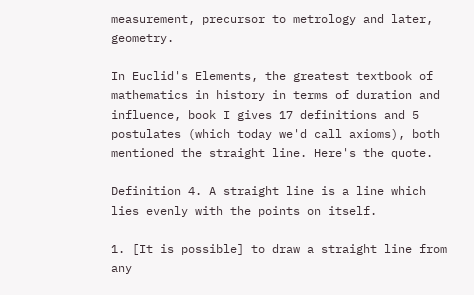measurement, precursor to metrology and later, geometry.

In Euclid's Elements, the greatest textbook of mathematics in history in terms of duration and influence, book I gives 17 definitions and 5 postulates (which today we'd call axioms), both mentioned the straight line. Here's the quote.

Definition 4. A straight line is a line which lies evenly with the points on itself.

1. [It is possible] to draw a straight line from any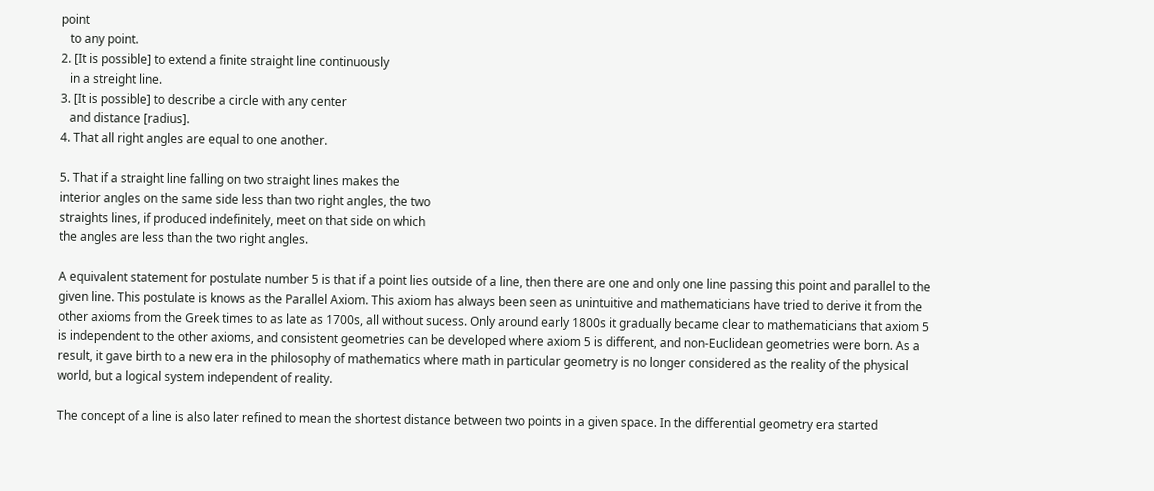point
   to any point.
2. [It is possible] to extend a finite straight line continuously
   in a streight line.
3. [It is possible] to describe a circle with any center
   and distance [radius].
4. That all right angles are equal to one another.

5. That if a straight line falling on two straight lines makes the
interior angles on the same side less than two right angles, the two
straights lines, if produced indefinitely, meet on that side on which
the angles are less than the two right angles.

A equivalent statement for postulate number 5 is that if a point lies outside of a line, then there are one and only one line passing this point and parallel to the given line. This postulate is knows as the Parallel Axiom. This axiom has always been seen as unintuitive and mathematicians have tried to derive it from the other axioms from the Greek times to as late as 1700s, all without sucess. Only around early 1800s it gradually became clear to mathematicians that axiom 5 is independent to the other axioms, and consistent geometries can be developed where axiom 5 is different, and non-Euclidean geometries were born. As a result, it gave birth to a new era in the philosophy of mathematics where math in particular geometry is no longer considered as the reality of the physical world, but a logical system independent of reality.

The concept of a line is also later refined to mean the shortest distance between two points in a given space. In the differential geometry era started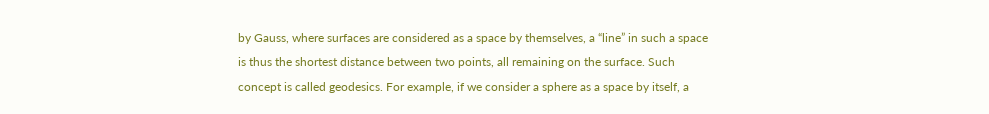by Gauss, where surfaces are considered as a space by themselves, a “line” in such a space is thus the shortest distance between two points, all remaining on the surface. Such concept is called geodesics. For example, if we consider a sphere as a space by itself, a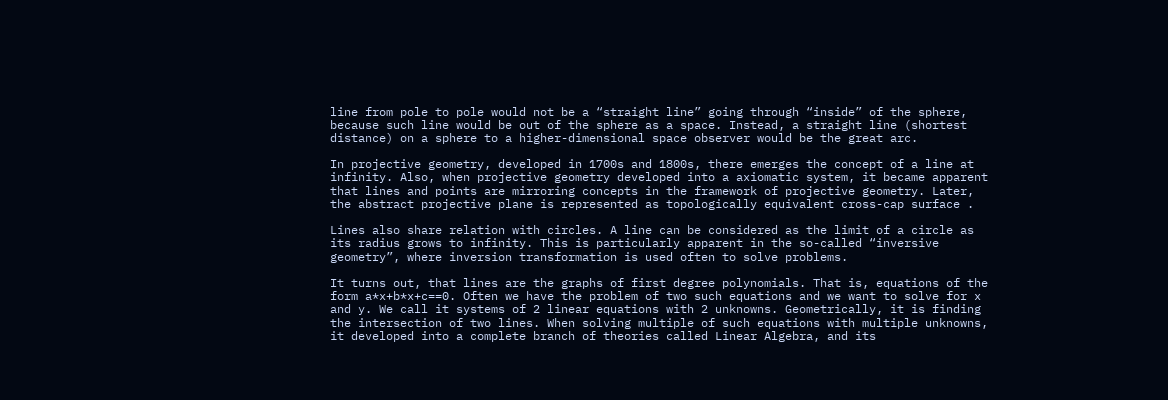line from pole to pole would not be a “straight line” going through “inside” of the sphere, because such line would be out of the sphere as a space. Instead, a straight line (shortest distance) on a sphere to a higher-dimensional space observer would be the great arc.

In projective geometry, developed in 1700s and 1800s, there emerges the concept of a line at infinity. Also, when projective geometry developed into a axiomatic system, it became apparent that lines and points are mirroring concepts in the framework of projective geometry. Later, the abstract projective plane is represented as topologically equivalent cross-cap surface .

Lines also share relation with circles. A line can be considered as the limit of a circle as its radius grows to infinity. This is particularly apparent in the so-called “inversive geometry”, where inversion transformation is used often to solve problems.

It turns out, that lines are the graphs of first degree polynomials. That is, equations of the form a*x+b*x+c==0. Often we have the problem of two such equations and we want to solve for x and y. We call it systems of 2 linear equations with 2 unknowns. Geometrically, it is finding the intersection of two lines. When solving multiple of such equations with multiple unknowns, it developed into a complete branch of theories called Linear Algebra, and its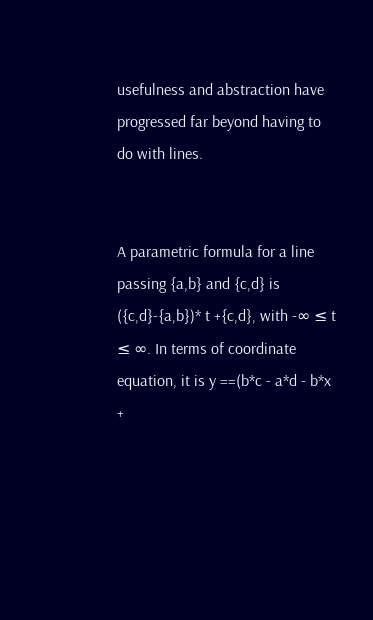usefulness and abstraction have progressed far beyond having to do with lines.


A parametric formula for a line passing {a,b} and {c,d} is ({c,d}-{a,b})* t +{c,d}, with -∞ ≤ t ≤ ∞. In terms of coordinate equation, it is y ==(b*c - a*d - b*x +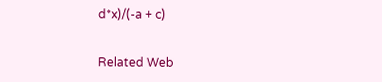d*x)/(-a + c)


Related Web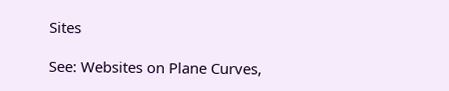Sites

See: Websites on Plane Curves,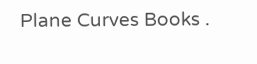Plane Curves Books .